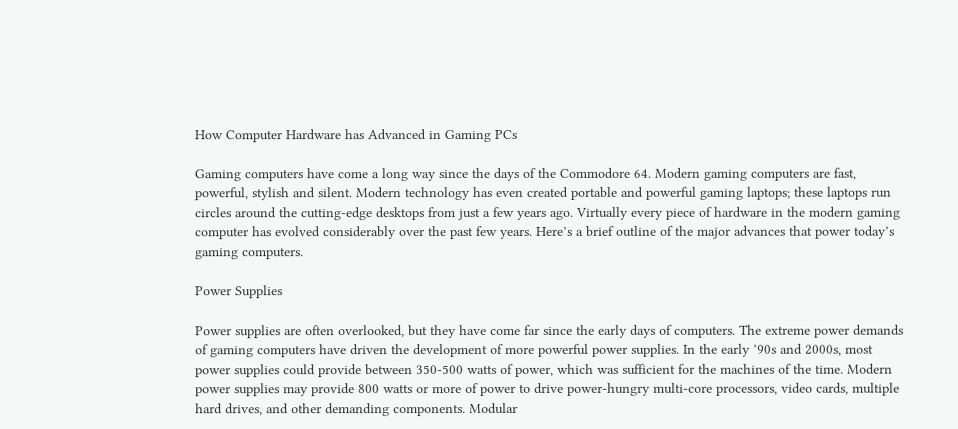How Computer Hardware has Advanced in Gaming PCs

Gaming computers have come a long way since the days of the Commodore 64. Modern gaming computers are fast, powerful, stylish and silent. Modern technology has even created portable and powerful gaming laptops; these laptops run circles around the cutting-edge desktops from just a few years ago. Virtually every piece of hardware in the modern gaming computer has evolved considerably over the past few years. Here’s a brief outline of the major advances that power today’s gaming computers.

Power Supplies

Power supplies are often overlooked, but they have come far since the early days of computers. The extreme power demands of gaming computers have driven the development of more powerful power supplies. In the early ’90s and 2000s, most power supplies could provide between 350-500 watts of power, which was sufficient for the machines of the time. Modern power supplies may provide 800 watts or more of power to drive power-hungry multi-core processors, video cards, multiple hard drives, and other demanding components. Modular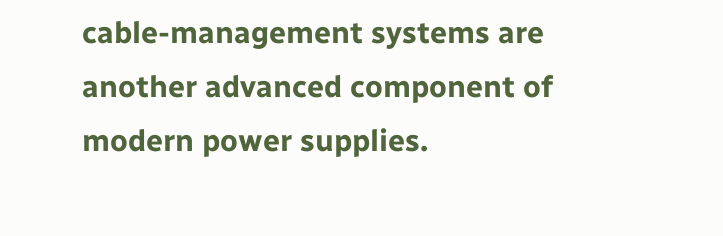cable-management systems are another advanced component of modern power supplies.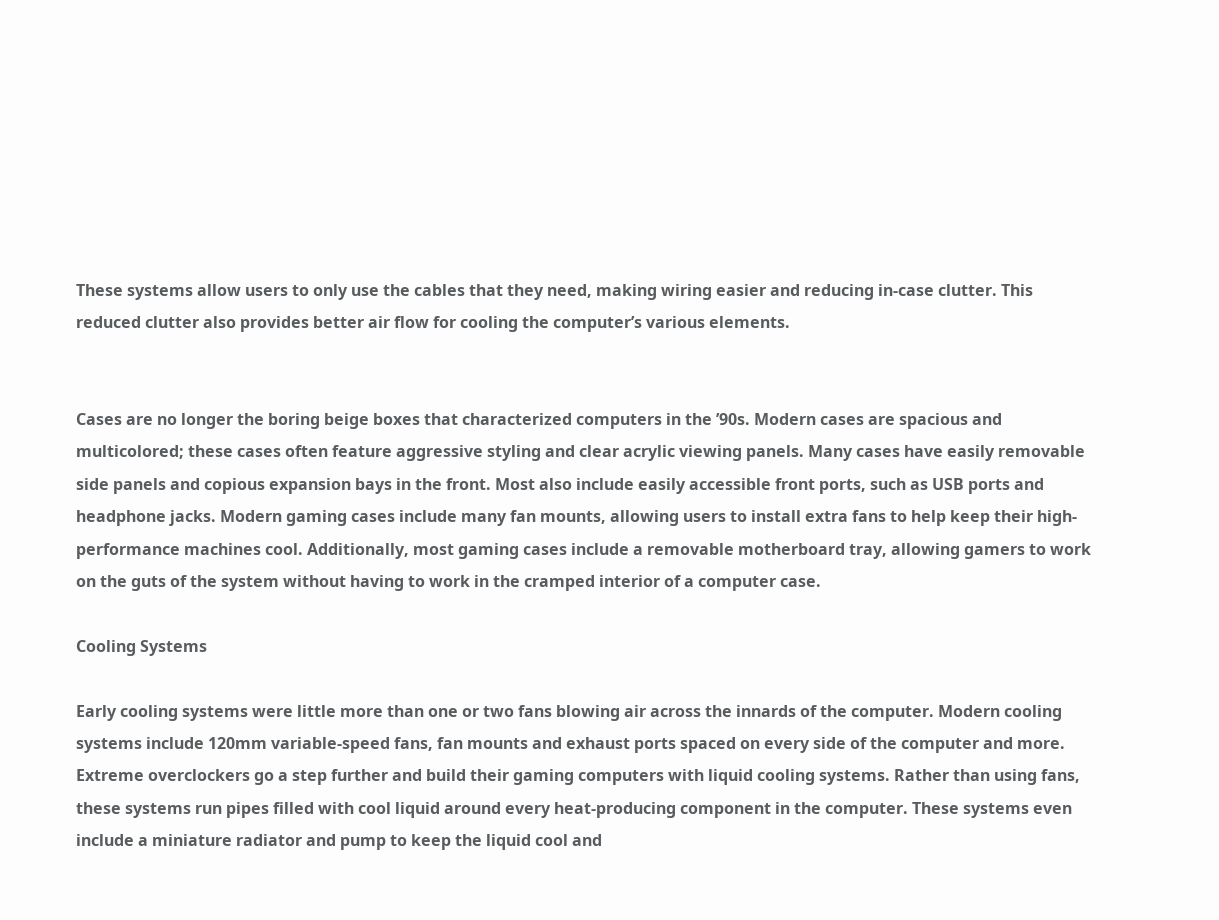These systems allow users to only use the cables that they need, making wiring easier and reducing in-case clutter. This reduced clutter also provides better air flow for cooling the computer’s various elements.


Cases are no longer the boring beige boxes that characterized computers in the ’90s. Modern cases are spacious and multicolored; these cases often feature aggressive styling and clear acrylic viewing panels. Many cases have easily removable side panels and copious expansion bays in the front. Most also include easily accessible front ports, such as USB ports and headphone jacks. Modern gaming cases include many fan mounts, allowing users to install extra fans to help keep their high-performance machines cool. Additionally, most gaming cases include a removable motherboard tray, allowing gamers to work on the guts of the system without having to work in the cramped interior of a computer case.

Cooling Systems

Early cooling systems were little more than one or two fans blowing air across the innards of the computer. Modern cooling systems include 120mm variable-speed fans, fan mounts and exhaust ports spaced on every side of the computer and more. Extreme overclockers go a step further and build their gaming computers with liquid cooling systems. Rather than using fans, these systems run pipes filled with cool liquid around every heat-producing component in the computer. These systems even include a miniature radiator and pump to keep the liquid cool and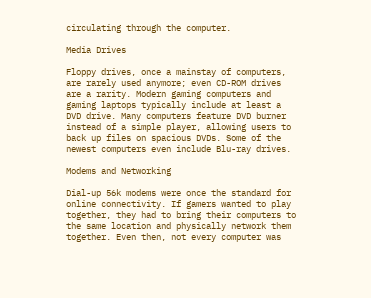circulating through the computer.

Media Drives

Floppy drives, once a mainstay of computers, are rarely used anymore; even CD-ROM drives are a rarity. Modern gaming computers and gaming laptops typically include at least a DVD drive. Many computers feature DVD burner instead of a simple player, allowing users to back up files on spacious DVDs. Some of the newest computers even include Blu-ray drives.

Modems and Networking

Dial-up 56k modems were once the standard for online connectivity. If gamers wanted to play together, they had to bring their computers to the same location and physically network them together. Even then, not every computer was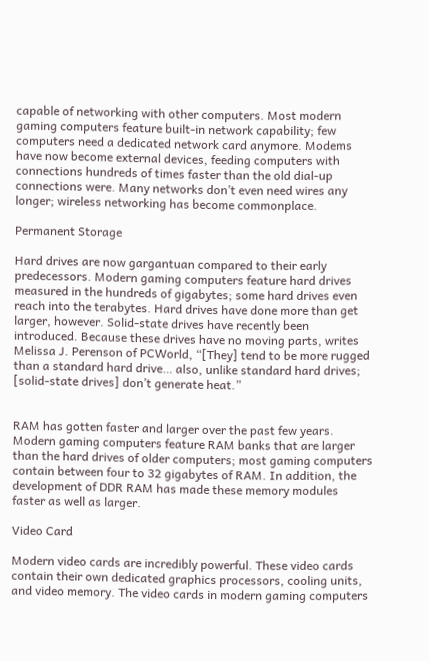capable of networking with other computers. Most modern gaming computers feature built-in network capability; few computers need a dedicated network card anymore. Modems have now become external devices, feeding computers with connections hundreds of times faster than the old dial-up connections were. Many networks don’t even need wires any longer; wireless networking has become commonplace.

Permanent Storage

Hard drives are now gargantuan compared to their early predecessors. Modern gaming computers feature hard drives measured in the hundreds of gigabytes; some hard drives even reach into the terabytes. Hard drives have done more than get larger, however. Solid-state drives have recently been introduced. Because these drives have no moving parts, writes Melissa J. Perenson of PCWorld, “[They] tend to be more rugged than a standard hard drive… also, unlike standard hard drives; [solid-state drives] don’t generate heat.”


RAM has gotten faster and larger over the past few years. Modern gaming computers feature RAM banks that are larger than the hard drives of older computers; most gaming computers contain between four to 32 gigabytes of RAM. In addition, the development of DDR RAM has made these memory modules faster as well as larger.

Video Card

Modern video cards are incredibly powerful. These video cards contain their own dedicated graphics processors, cooling units, and video memory. The video cards in modern gaming computers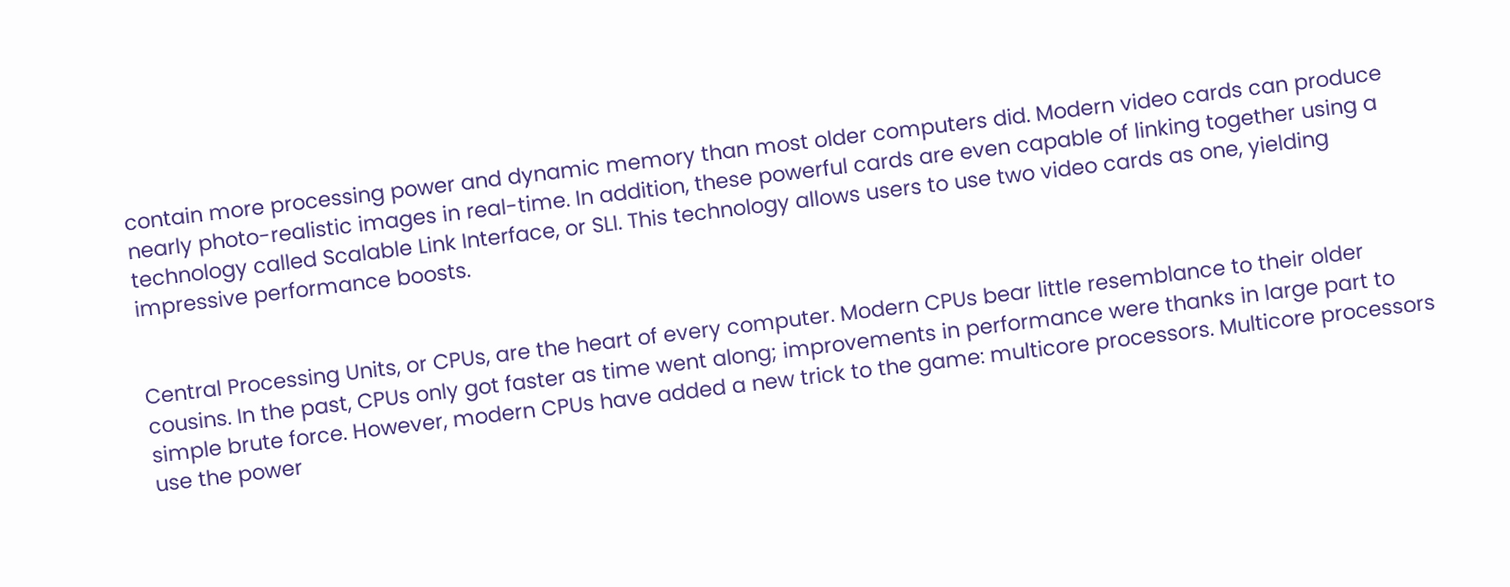contain more processing power and dynamic memory than most older computers did. Modern video cards can produce nearly photo-realistic images in real-time. In addition, these powerful cards are even capable of linking together using a technology called Scalable Link Interface, or SLI. This technology allows users to use two video cards as one, yielding impressive performance boosts.


Central Processing Units, or CPUs, are the heart of every computer. Modern CPUs bear little resemblance to their older cousins. In the past, CPUs only got faster as time went along; improvements in performance were thanks in large part to simple brute force. However, modern CPUs have added a new trick to the game: multicore processors. Multicore processors use the power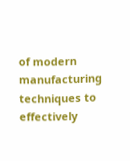of modern manufacturing techniques to effectively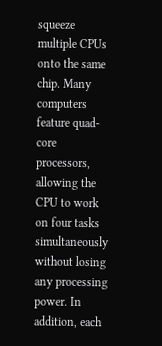squeeze multiple CPUs onto the same chip. Many computers feature quad-core processors, allowing the CPU to work on four tasks simultaneously without losing any processing power. In addition, each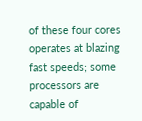of these four cores operates at blazing fast speeds; some processors are capable of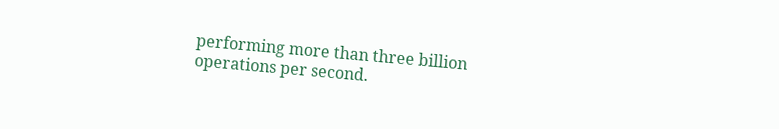performing more than three billion operations per second.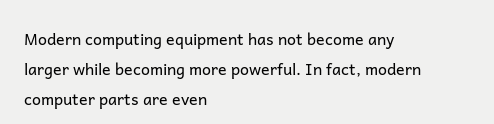Modern computing equipment has not become any larger while becoming more powerful. In fact, modern computer parts are even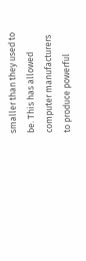smaller than they used to be. This has allowed computer manufacturers to produce powerful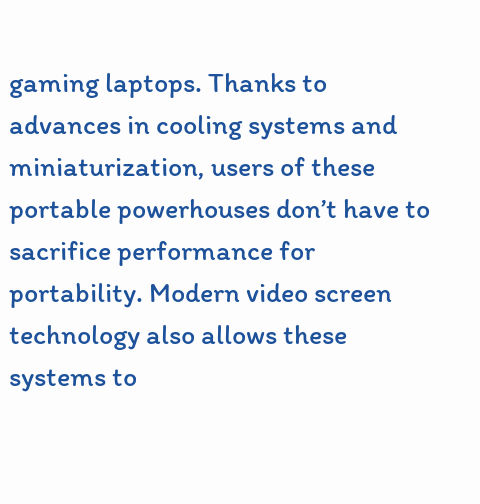gaming laptops. Thanks to advances in cooling systems and miniaturization, users of these portable powerhouses don’t have to sacrifice performance for portability. Modern video screen technology also allows these systems to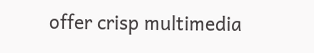offer crisp multimedia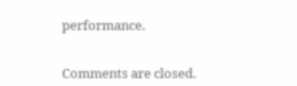performance.


Comments are closed.